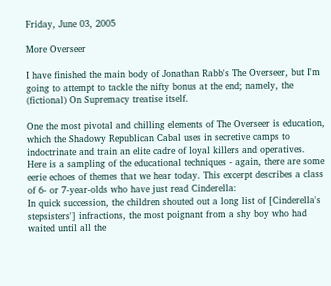Friday, June 03, 2005

More Overseer

I have finished the main body of Jonathan Rabb's The Overseer, but I'm going to attempt to tackle the nifty bonus at the end; namely, the (fictional) On Supremacy treatise itself.

One the most pivotal and chilling elements of The Overseer is education, which the Shadowy Republican Cabal uses in secretive camps to indoctrinate and train an elite cadre of loyal killers and operatives. Here is a sampling of the educational techniques - again, there are some eerie echoes of themes that we hear today. This excerpt describes a class of 6- or 7-year-olds who have just read Cinderella:
In quick succession, the children shouted out a long list of [Cinderella's stepsisters'] infractions, the most poignant from a shy boy who had waited until all the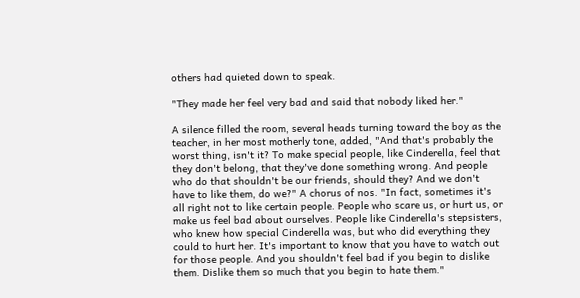others had quieted down to speak.

"They made her feel very bad and said that nobody liked her."

A silence filled the room, several heads turning toward the boy as the teacher, in her most motherly tone, added, "And that's probably the worst thing, isn't it? To make special people, like Cinderella, feel that they don't belong, that they've done something wrong. And people who do that shouldn't be our friends, should they? And we don't have to like them, do we?" A chorus of nos. "In fact, sometimes it's all right not to like certain people. People who scare us, or hurt us, or make us feel bad about ourselves. People like Cinderella's stepsisters, who knew how special Cinderella was, but who did everything they could to hurt her. It's important to know that you have to watch out for those people. And you shouldn't feel bad if you begin to dislike them. Dislike them so much that you begin to hate them."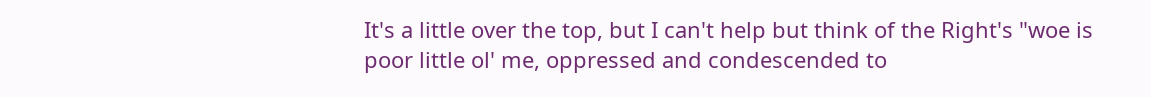It's a little over the top, but I can't help but think of the Right's "woe is poor little ol' me, oppressed and condescended to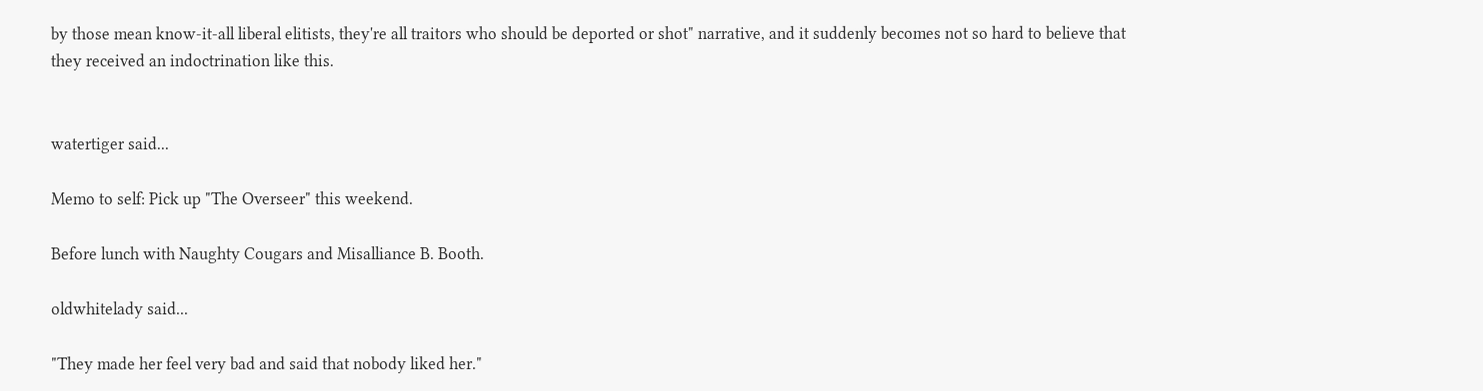by those mean know-it-all liberal elitists, they're all traitors who should be deported or shot" narrative, and it suddenly becomes not so hard to believe that they received an indoctrination like this.


watertiger said...

Memo to self: Pick up "The Overseer" this weekend.

Before lunch with Naughty Cougars and Misalliance B. Booth.

oldwhitelady said...

"They made her feel very bad and said that nobody liked her."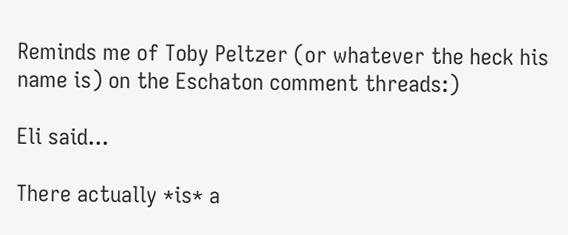Reminds me of Toby Peltzer (or whatever the heck his name is) on the Eschaton comment threads:)

Eli said...

There actually *is* a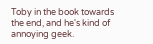Toby in the book towards the end, and he's kind of annoying geek.